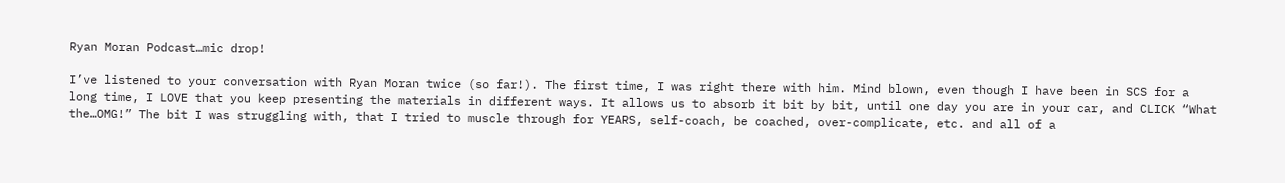Ryan Moran Podcast…mic drop!

I’ve listened to your conversation with Ryan Moran twice (so far!). The first time, I was right there with him. Mind blown, even though I have been in SCS for a long time, I LOVE that you keep presenting the materials in different ways. It allows us to absorb it bit by bit, until one day you are in your car, and CLICK “What the…OMG!” The bit I was struggling with, that I tried to muscle through for YEARS, self-coach, be coached, over-complicate, etc. and all of a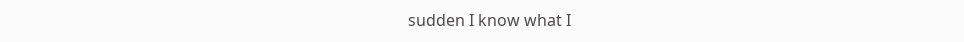sudden I know what I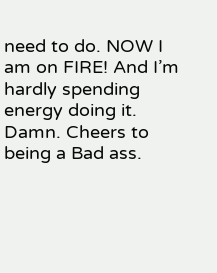need to do. NOW I am on FIRE! And I’m hardly spending energy doing it. Damn. Cheers to being a Bad ass.